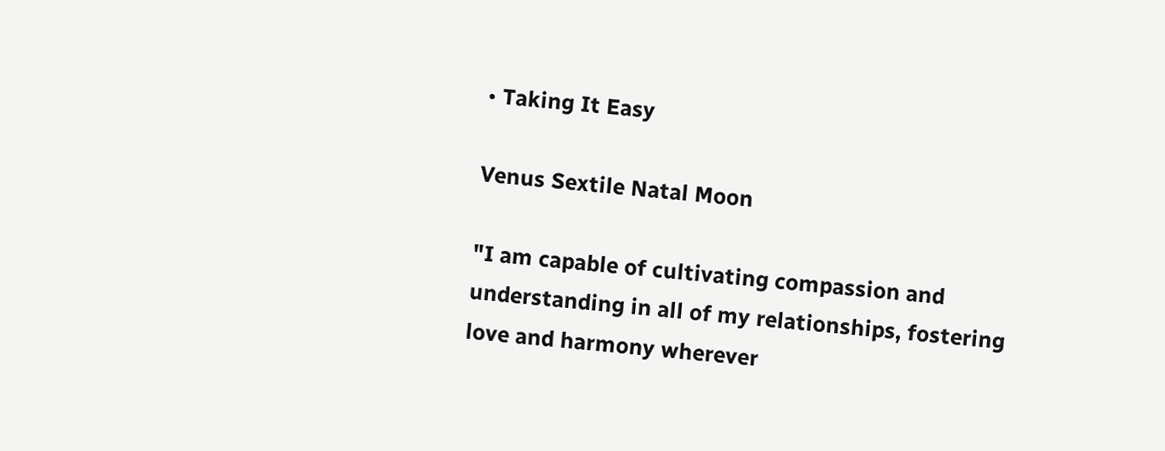• Taking It Easy

Venus Sextile Natal Moon

"I am capable of cultivating compassion and understanding in all of my relationships, fostering love and harmony wherever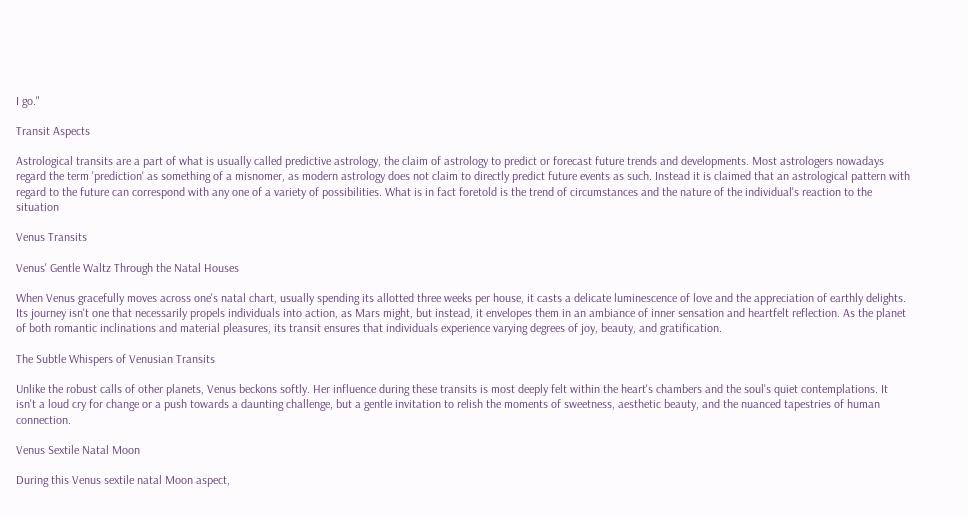I go."

Transit Aspects

Astrological transits are a part of what is usually called predictive astrology, the claim of astrology to predict or forecast future trends and developments. Most astrologers nowadays regard the term 'prediction' as something of a misnomer, as modern astrology does not claim to directly predict future events as such. Instead it is claimed that an astrological pattern with regard to the future can correspond with any one of a variety of possibilities. What is in fact foretold is the trend of circumstances and the nature of the individual's reaction to the situation

Venus Transits

Venus' Gentle Waltz Through the Natal Houses

When Venus gracefully moves across one's natal chart, usually spending its allotted three weeks per house, it casts a delicate luminescence of love and the appreciation of earthly delights. Its journey isn't one that necessarily propels individuals into action, as Mars might, but instead, it envelopes them in an ambiance of inner sensation and heartfelt reflection. As the planet of both romantic inclinations and material pleasures, its transit ensures that individuals experience varying degrees of joy, beauty, and gratification.

The Subtle Whispers of Venusian Transits

Unlike the robust calls of other planets, Venus beckons softly. Her influence during these transits is most deeply felt within the heart's chambers and the soul's quiet contemplations. It isn't a loud cry for change or a push towards a daunting challenge, but a gentle invitation to relish the moments of sweetness, aesthetic beauty, and the nuanced tapestries of human connection.

Venus Sextile Natal Moon

During this Venus sextile natal Moon aspect,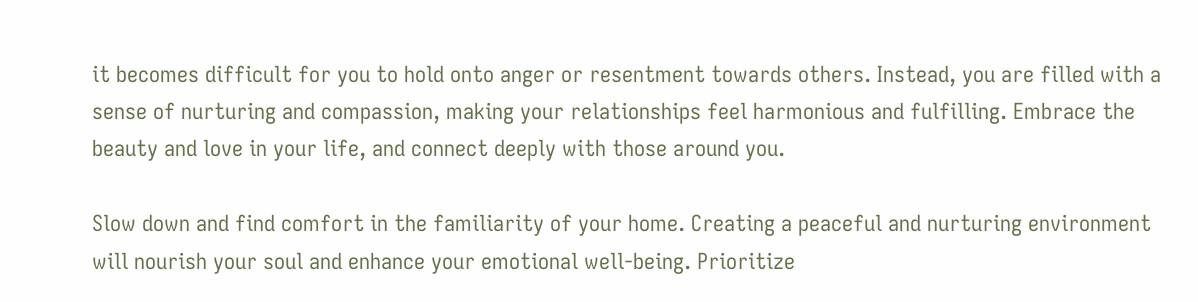it becomes difficult for you to hold onto anger or resentment towards others. Instead, you are filled with a sense of nurturing and compassion, making your relationships feel harmonious and fulfilling. Embrace the beauty and love in your life, and connect deeply with those around you.

Slow down and find comfort in the familiarity of your home. Creating a peaceful and nurturing environment will nourish your soul and enhance your emotional well-being. Prioritize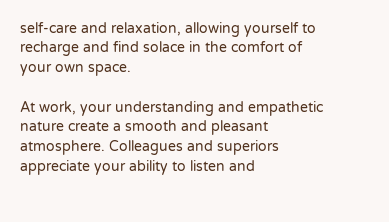self-care and relaxation, allowing yourself to recharge and find solace in the comfort of your own space.

At work, your understanding and empathetic nature create a smooth and pleasant atmosphere. Colleagues and superiors appreciate your ability to listen and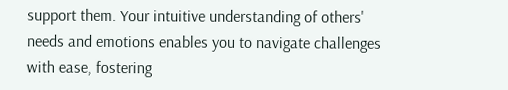support them. Your intuitive understanding of others' needs and emotions enables you to navigate challenges with ease, fostering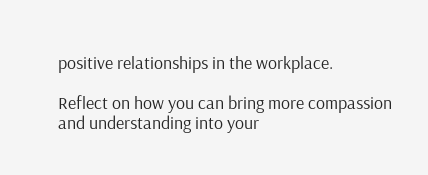positive relationships in the workplace.

Reflect on how you can bring more compassion and understanding into your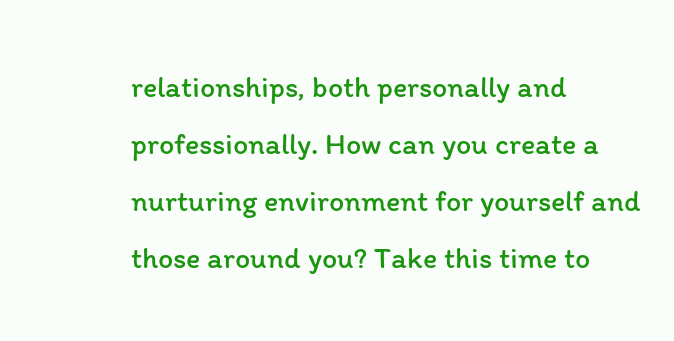relationships, both personally and professionally. How can you create a nurturing environment for yourself and those around you? Take this time to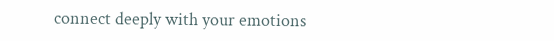connect deeply with your emotions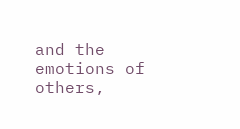and the emotions of others,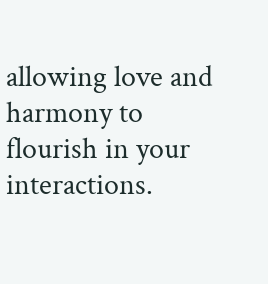allowing love and harmony to flourish in your interactions.